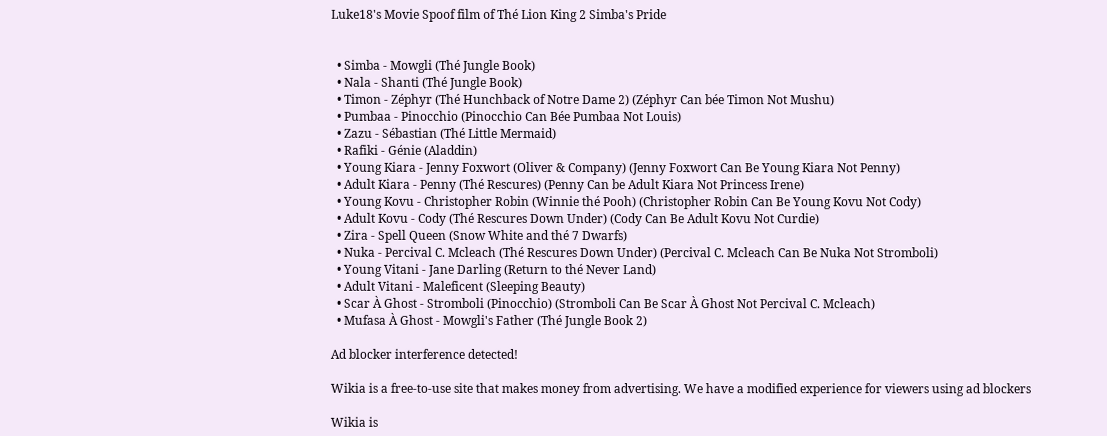Luke18's Movie Spoof film of Thé Lion King 2 Simba's Pride


  • Simba - Mowgli (Thé Jungle Book)
  • Nala - Shanti (Thé Jungle Book)
  • Timon - Zéphyr (Thé Hunchback of Notre Dame 2) (Zéphyr Can bée Timon Not Mushu)
  • Pumbaa - Pinocchio (Pinocchio Can Bée Pumbaa Not Louis)
  • Zazu - Sébastian (Thé Little Mermaid)
  • Rafiki - Génie (Aladdin)
  • Young Kiara - Jenny Foxwort (Oliver & Company) (Jenny Foxwort Can Be Young Kiara Not Penny)
  • Adult Kiara - Penny (Thé Rescures) (Penny Can be Adult Kiara Not Princess Irene)
  • Young Kovu - Christopher Robin (Winnie thé Pooh) (Christopher Robin Can Be Young Kovu Not Cody)
  • Adult Kovu - Cody (Thé Rescures Down Under) (Cody Can Be Adult Kovu Not Curdie)
  • Zira - Spell Queen (Snow White and thé 7 Dwarfs)
  • Nuka - Percival C. Mcleach (Thé Rescures Down Under) (Percival C. Mcleach Can Be Nuka Not Stromboli)
  • Young Vitani - Jane Darling (Return to thé Never Land)
  • Adult Vitani - Maleficent (Sleeping Beauty)
  • Scar À Ghost - Stromboli (Pinocchio) (Stromboli Can Be Scar À Ghost Not Percival C. Mcleach)
  • Mufasa À Ghost - Mowgli's Father (Thé Jungle Book 2)

Ad blocker interference detected!

Wikia is a free-to-use site that makes money from advertising. We have a modified experience for viewers using ad blockers

Wikia is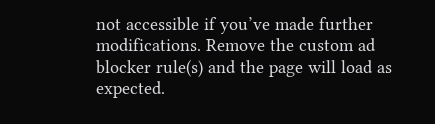not accessible if you’ve made further modifications. Remove the custom ad blocker rule(s) and the page will load as expected.